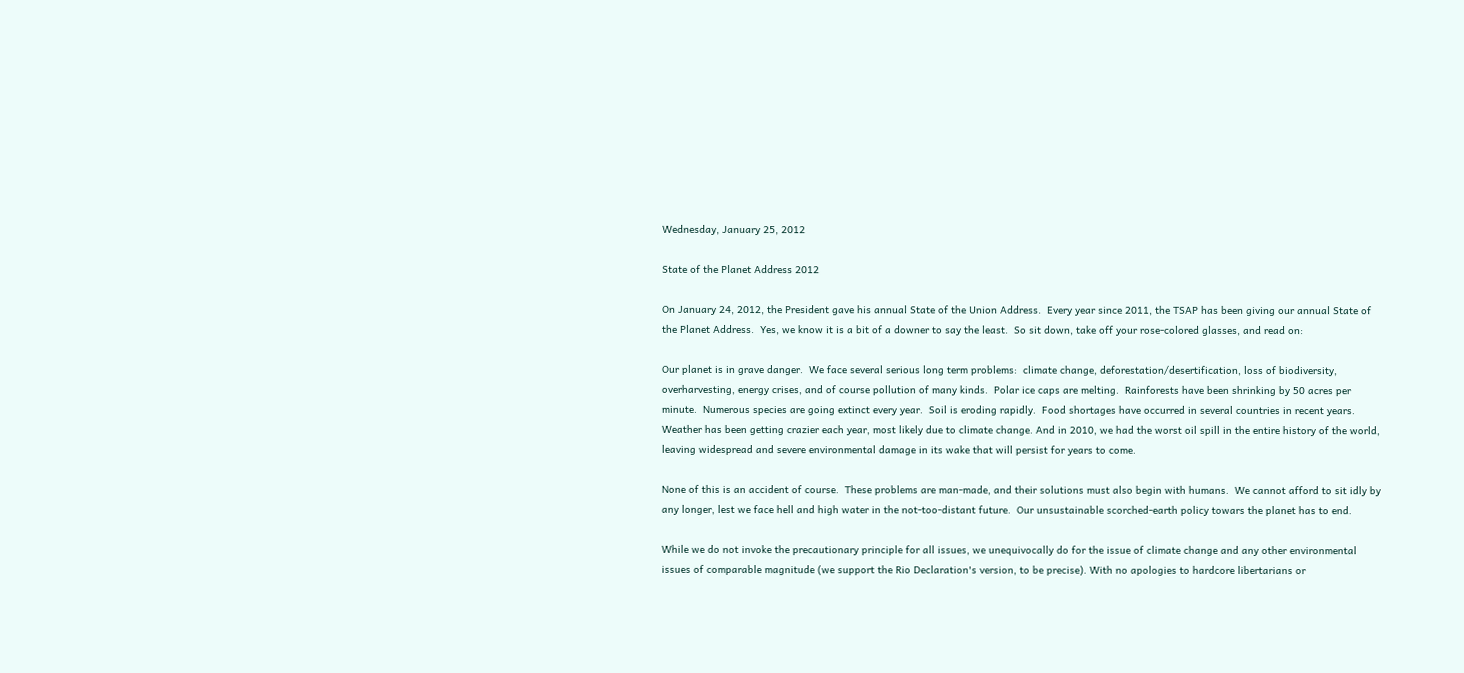Wednesday, January 25, 2012

State of the Planet Address 2012

On January 24, 2012, the President gave his annual State of the Union Address.  Every year since 2011, the TSAP has been giving our annual State of the Planet Address.  Yes, we know it is a bit of a downer to say the least.  So sit down, take off your rose-colored glasses, and read on:

Our planet is in grave danger.  We face several serious long term problems:  climate change, deforestation/desertification, loss of biodiversity, overharvesting, energy crises, and of course pollution of many kinds.  Polar ice caps are melting.  Rainforests have been shrinking by 50 acres per minute.  Numerous species are going extinct every year.  Soil is eroding rapidly.  Food shortages have occurred in several countries in recent years.  Weather has been getting crazier each year, most likely due to climate change. And in 2010, we had the worst oil spill in the entire history of the world, leaving widespread and severe environmental damage in its wake that will persist for years to come.

None of this is an accident of course.  These problems are man-made, and their solutions must also begin with humans.  We cannot afford to sit idly by any longer, lest we face hell and high water in the not-too-distant future.  Our unsustainable scorched-earth policy towars the planet has to end.

While we do not invoke the precautionary principle for all issues, we unequivocally do for the issue of climate change and any other environmental issues of comparable magnitude (we support the Rio Declaration's version, to be precise). With no apologies to hardcore libertarians or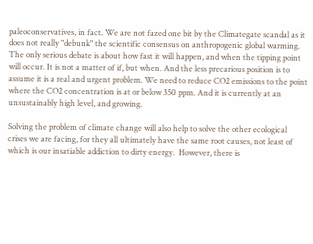paleoconservatives, in fact. We are not fazed one bit by the Climategate scandal as it does not really "debunk" the scientific consensus on anthropogenic global warming. The only serious debate is about how fast it will happen, and when the tipping point will occur. It is not a matter of if, but when. And the less precarious position is to assume it is a real and urgent problem. We need to reduce CO2 emissions to the point where the CO2 concentration is at or below 350 ppm. And it is currently at an unsustainably high level, and growing.

Solving the problem of climate change will also help to solve the other ecological crises we are facing, for they all ultimately have the same root causes, not least of which is our insatiable addiction to dirty energy.  However, there is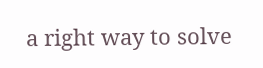a right way to solve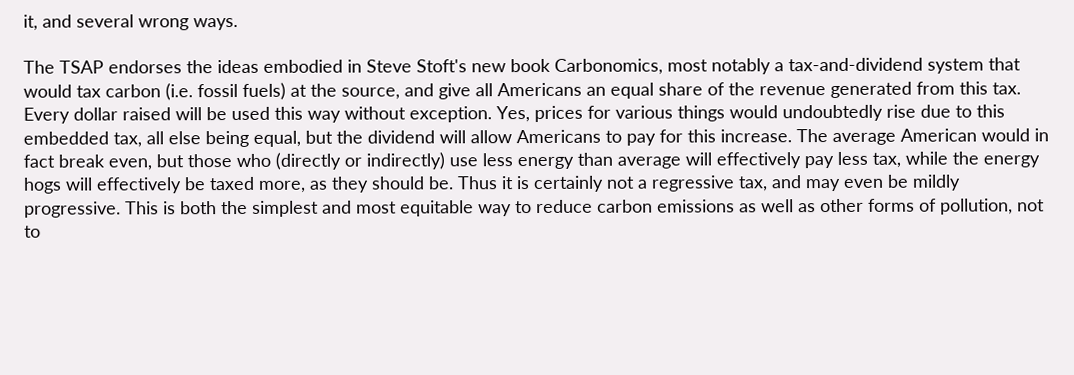it, and several wrong ways.

The TSAP endorses the ideas embodied in Steve Stoft's new book Carbonomics, most notably a tax-and-dividend system that would tax carbon (i.e. fossil fuels) at the source, and give all Americans an equal share of the revenue generated from this tax. Every dollar raised will be used this way without exception. Yes, prices for various things would undoubtedly rise due to this embedded tax, all else being equal, but the dividend will allow Americans to pay for this increase. The average American would in fact break even, but those who (directly or indirectly) use less energy than average will effectively pay less tax, while the energy hogs will effectively be taxed more, as they should be. Thus it is certainly not a regressive tax, and may even be mildly progressive. This is both the simplest and most equitable way to reduce carbon emissions as well as other forms of pollution, not to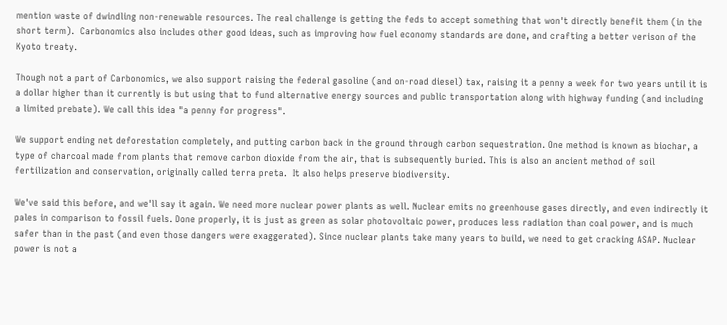mention waste of dwindling non-renewable resources. The real challenge is getting the feds to accept something that won't directly benefit them (in the short term).  Carbonomics also includes other good ideas, such as improving how fuel economy standards are done, and crafting a better verison of the Kyoto treaty.

Though not a part of Carbonomics, we also support raising the federal gasoline (and on-road diesel) tax, raising it a penny a week for two years until it is a dollar higher than it currently is but using that to fund alternative energy sources and public transportation along with highway funding (and including a limited prebate). We call this idea "a penny for progress".

We support ending net deforestation completely, and putting carbon back in the ground through carbon sequestration. One method is known as biochar, a type of charcoal made from plants that remove carbon dioxide from the air, that is subsequently buried. This is also an ancient method of soil fertilization and conservation, originally called terra preta.  It also helps preserve biodiversity.

We've said this before, and we'll say it again. We need more nuclear power plants as well. Nuclear emits no greenhouse gases directly, and even indirectly it pales in comparison to fossil fuels. Done properly, it is just as green as solar photovoltaic power, produces less radiation than coal power, and is much safer than in the past (and even those dangers were exaggerated). Since nuclear plants take many years to build, we need to get cracking ASAP. Nuclear power is not a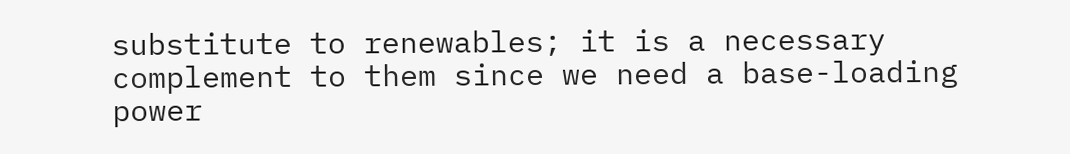substitute to renewables; it is a necessary complement to them since we need a base-loading power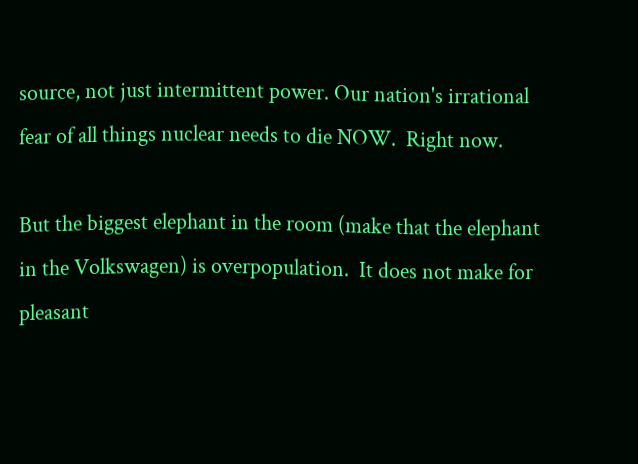source, not just intermittent power. Our nation's irrational fear of all things nuclear needs to die NOW.  Right now.

But the biggest elephant in the room (make that the elephant in the Volkswagen) is overpopulation.  It does not make for pleasant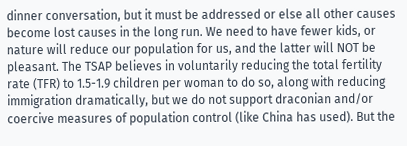dinner conversation, but it must be addressed or else all other causes become lost causes in the long run. We need to have fewer kids, or nature will reduce our population for us, and the latter will NOT be pleasant. The TSAP believes in voluntarily reducing the total fertility rate (TFR) to 1.5-1.9 children per woman to do so, along with reducing immigration dramatically, but we do not support draconian and/or coercive measures of population control (like China has used). But the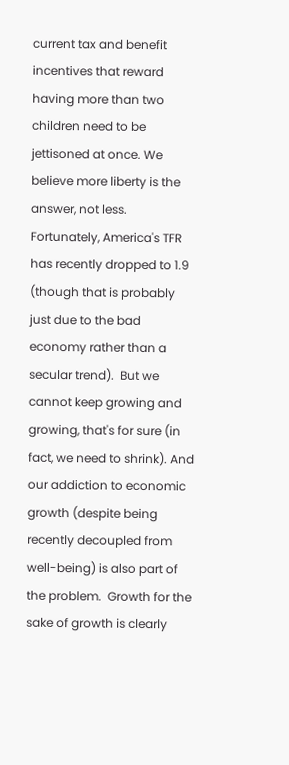current tax and benefit incentives that reward having more than two children need to be jettisoned at once. We believe more liberty is the answer, not less.   Fortunately, America's TFR has recently dropped to 1.9 (though that is probably just due to the bad economy rather than a secular trend).  But we cannot keep growing and growing, that's for sure (in fact, we need to shrink). And our addiction to economic growth (despite being recently decoupled from well-being) is also part of the problem.  Growth for the sake of growth is clearly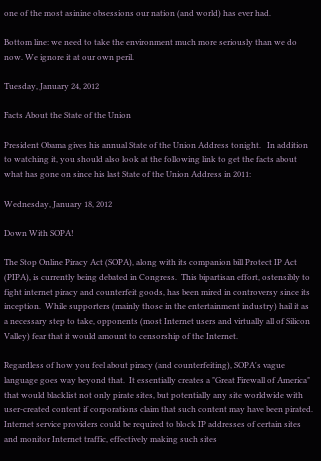one of the most asinine obsessions our nation (and world) has ever had.

Bottom line: we need to take the environment much more seriously than we do now. We ignore it at our own peril.

Tuesday, January 24, 2012

Facts About the State of the Union

President Obama gives his annual State of the Union Address tonight.   In addition to watching it, you should also look at the following link to get the facts about what has gone on since his last State of the Union Address in 2011:

Wednesday, January 18, 2012

Down With SOPA!

The Stop Online Piracy Act (SOPA), along with its companion bill Protect IP Act (PIPA), is currently being debated in Congress.  This bipartisan effort, ostensibly to fight internet piracy and counterfeit goods, has been mired in controversy since its inception.  While supporters (mainly those in the entertainment industry) hail it as a necessary step to take, opponents (most Internet users and virtually all of Silicon Valley) fear that it would amount to censorship of the Internet.

Regardless of how you feel about piracy (and counterfeiting), SOPA's vague language goes way beyond that.  It essentially creates a "Great Firewall of America" that would blacklist not only pirate sites, but potentially any site worldwide with user-created content if corporations claim that such content may have been pirated.  Internet service providers could be required to block IP addresses of certain sites and monitor Internet traffic, effectively making such sites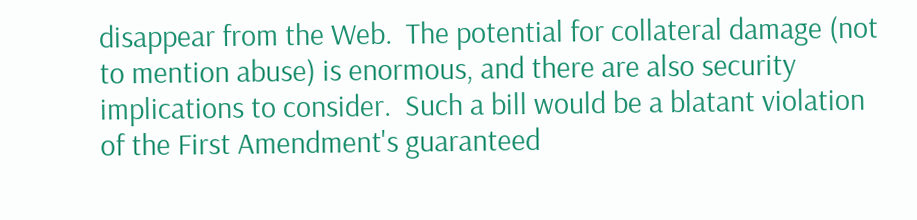disappear from the Web.  The potential for collateral damage (not to mention abuse) is enormous, and there are also security implications to consider.  Such a bill would be a blatant violation of the First Amendment's guaranteed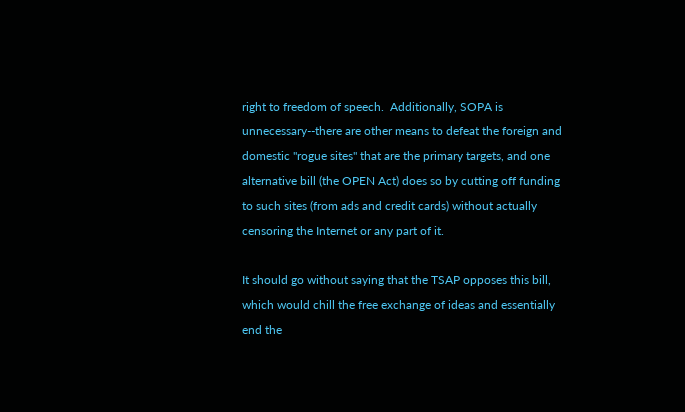right to freedom of speech.  Additionally, SOPA is unnecessary--there are other means to defeat the foreign and domestic "rogue sites" that are the primary targets, and one alternative bill (the OPEN Act) does so by cutting off funding to such sites (from ads and credit cards) without actually censoring the Internet or any part of it.

It should go without saying that the TSAP opposes this bill, which would chill the free exchange of ideas and essentially end the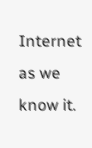Internet as we know it.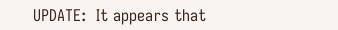UPDATE:  It appears that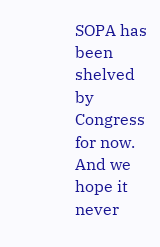SOPA has been shelved by Congress for now.  And we hope it never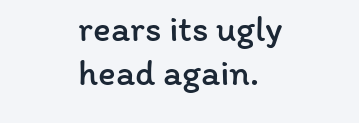rears its ugly head again.